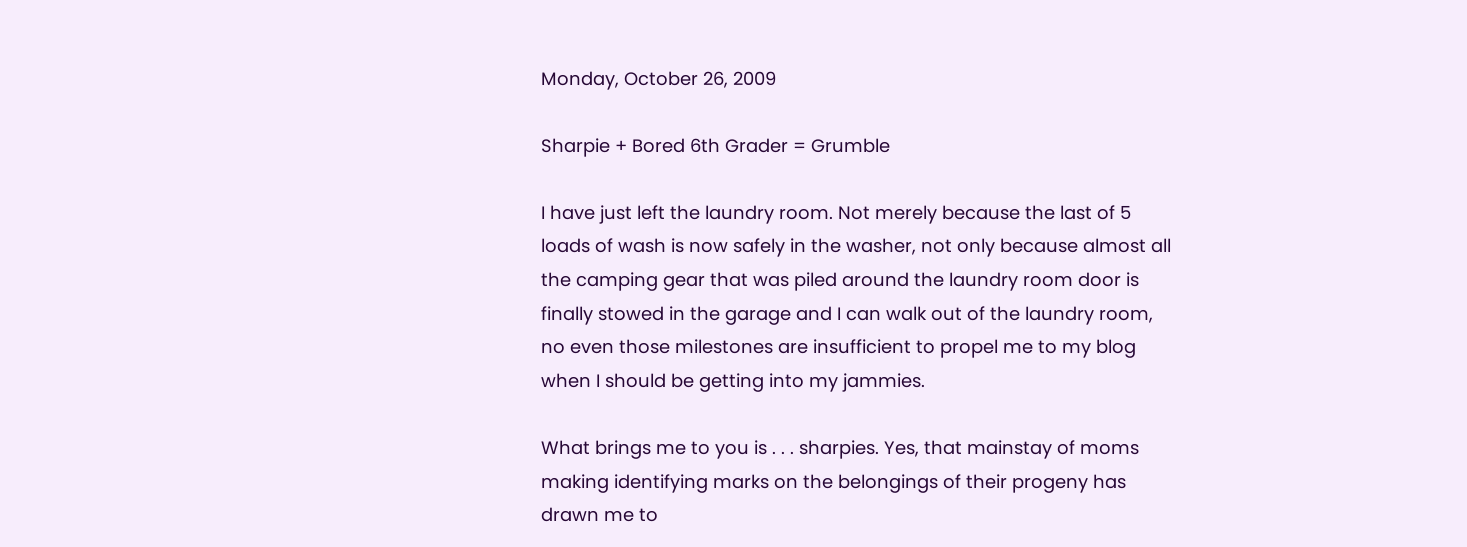Monday, October 26, 2009

Sharpie + Bored 6th Grader = Grumble

I have just left the laundry room. Not merely because the last of 5 loads of wash is now safely in the washer, not only because almost all the camping gear that was piled around the laundry room door is finally stowed in the garage and I can walk out of the laundry room, no even those milestones are insufficient to propel me to my blog when I should be getting into my jammies.

What brings me to you is . . . sharpies. Yes, that mainstay of moms making identifying marks on the belongings of their progeny has drawn me to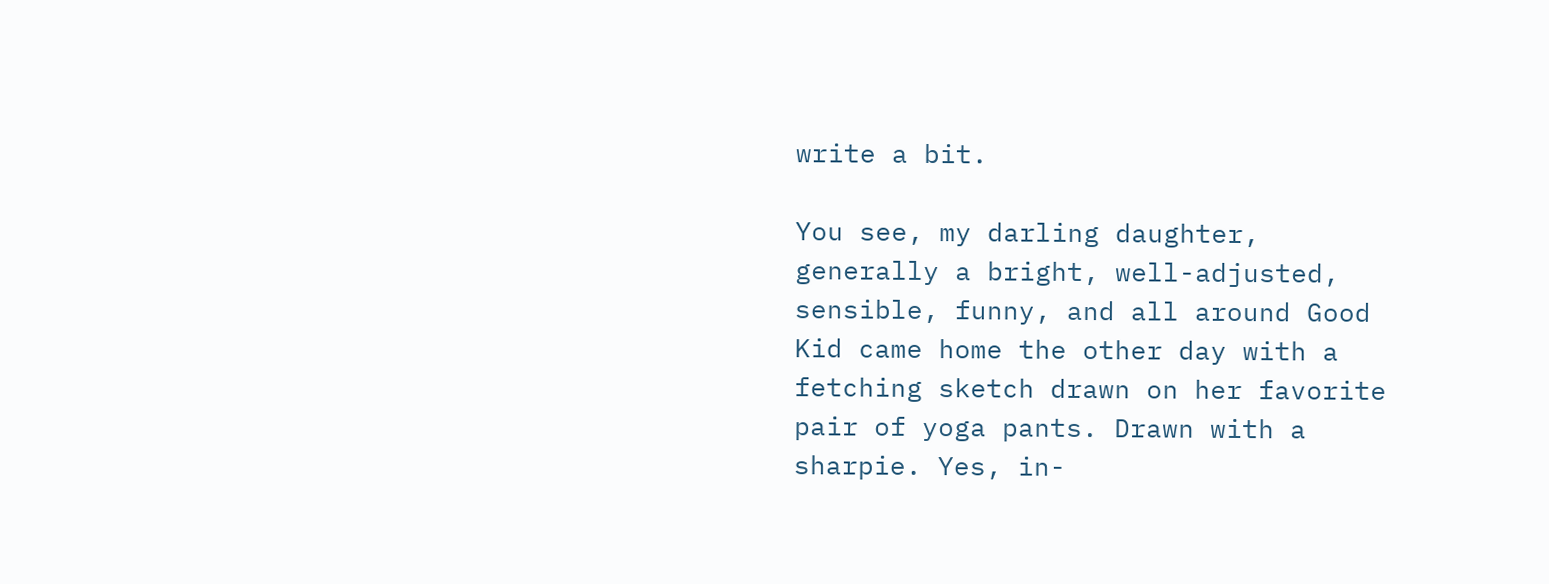write a bit.

You see, my darling daughter, generally a bright, well-adjusted, sensible, funny, and all around Good Kid came home the other day with a fetching sketch drawn on her favorite pair of yoga pants. Drawn with a sharpie. Yes, in-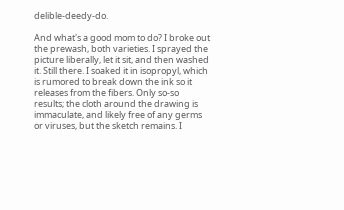delible-deedy-do.

And what's a good mom to do? I broke out the prewash, both varieties. I sprayed the picture liberally, let it sit, and then washed it. Still there. I soaked it in isopropyl, which is rumored to break down the ink so it releases from the fibers. Only so-so results; the cloth around the drawing is immaculate, and likely free of any germs or viruses, but the sketch remains. I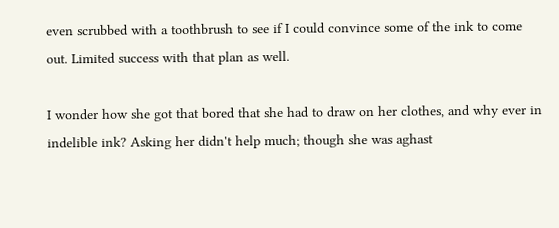even scrubbed with a toothbrush to see if I could convince some of the ink to come out. Limited success with that plan as well.

I wonder how she got that bored that she had to draw on her clothes, and why ever in indelible ink? Asking her didn't help much; though she was aghast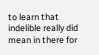to learn that indelible really did mean in there for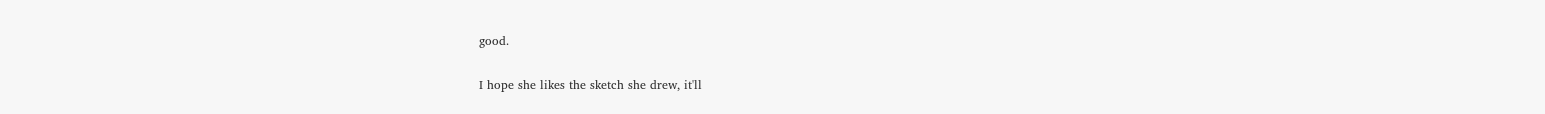good.

I hope she likes the sketch she drew, it'll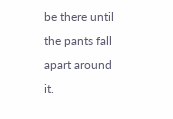be there until the pants fall apart around it.